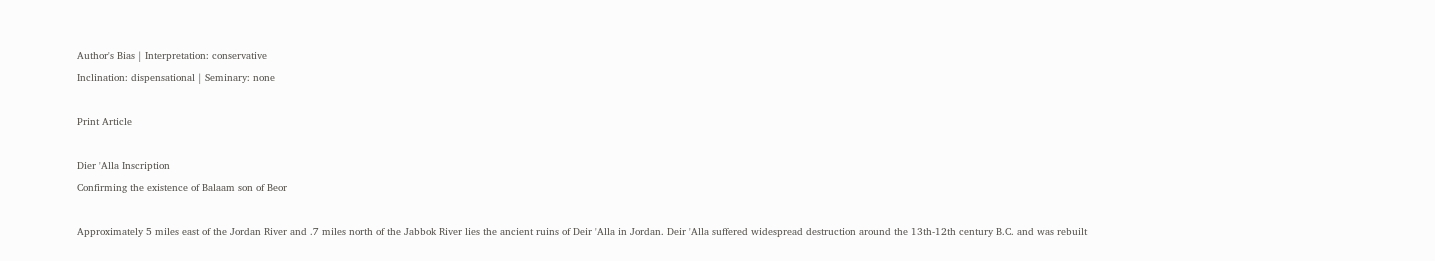Author's Bias | Interpretation: conservative
Inclination: dispensational | Seminary: none

Print Article

Dier 'Alla Inscription
Confirming the existence of Balaam son of Beor

Approximately 5 miles east of the Jordan River and .7 miles north of the Jabbok River lies the ancient ruins of Deir 'Alla in Jordan. Deir 'Alla suffered widespread destruction around the 13th-12th century B.C. and was rebuilt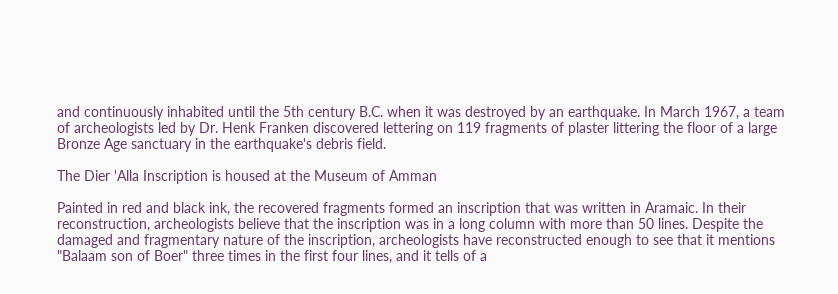and continuously inhabited until the 5th century B.C. when it was destroyed by an earthquake. In March 1967, a team of archeologists led by Dr. Henk Franken discovered lettering on 119 fragments of plaster littering the floor of a large Bronze Age sanctuary in the earthquake's debris field.

The Dier 'Alla Inscription is housed at the Museum of Amman

Painted in red and black ink, the recovered fragments formed an inscription that was written in Aramaic. In their reconstruction, archeologists believe that the inscription was in a long column with more than 50 lines. Despite the damaged and fragmentary nature of the inscription, archeologists have reconstructed enough to see that it mentions "Balaam son of Boer" three times in the first four lines, and it tells of a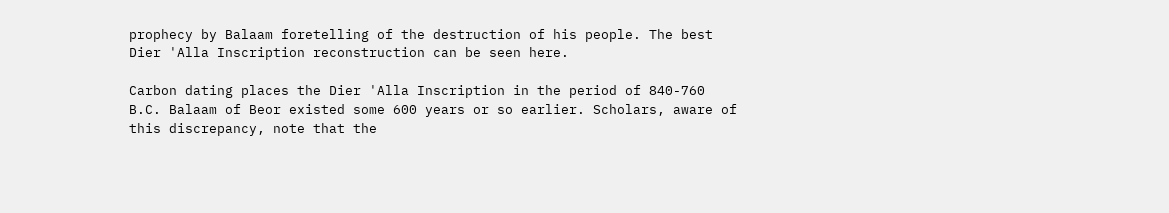prophecy by Balaam foretelling of the destruction of his people. The best Dier 'Alla Inscription reconstruction can be seen here.

Carbon dating places the Dier 'Alla Inscription in the period of 840-760 B.C. Balaam of Beor existed some 600 years or so earlier. Scholars, aware of this discrepancy, note that the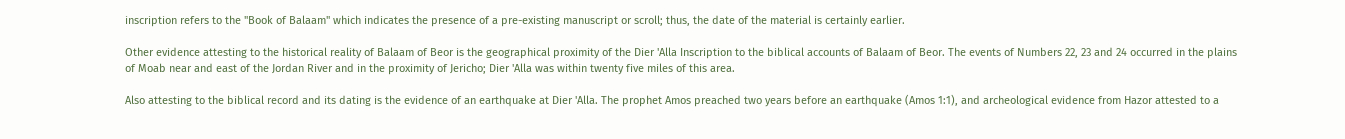inscription refers to the "Book of Balaam" which indicates the presence of a pre-existing manuscript or scroll; thus, the date of the material is certainly earlier.

Other evidence attesting to the historical reality of Balaam of Beor is the geographical proximity of the Dier 'Alla Inscription to the biblical accounts of Balaam of Beor. The events of Numbers 22, 23 and 24 occurred in the plains of Moab near and east of the Jordan River and in the proximity of Jericho; Dier 'Alla was within twenty five miles of this area.

Also attesting to the biblical record and its dating is the evidence of an earthquake at Dier 'Alla. The prophet Amos preached two years before an earthquake (Amos 1:1), and archeological evidence from Hazor attested to a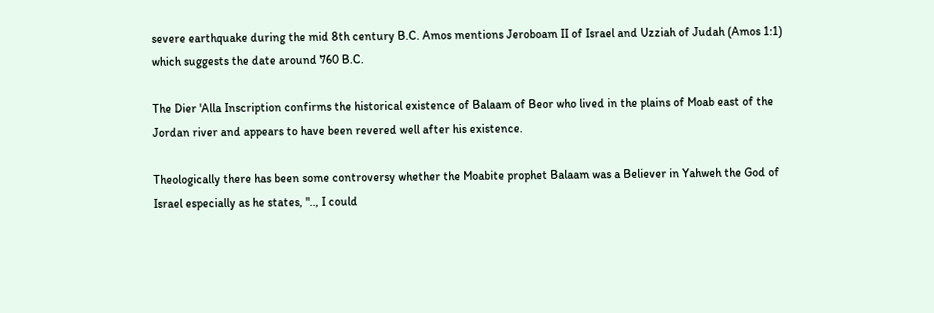severe earthquake during the mid 8th century B.C. Amos mentions Jeroboam II of Israel and Uzziah of Judah (Amos 1:1) which suggests the date around 760 B.C.

The Dier 'Alla Inscription confirms the historical existence of Balaam of Beor who lived in the plains of Moab east of the Jordan river and appears to have been revered well after his existence.

Theologically there has been some controversy whether the Moabite prophet Balaam was a Believer in Yahweh the God of Israel especially as he states, ".., I could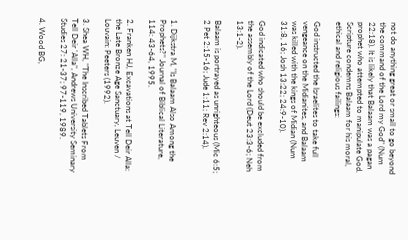not do anything great or small to go beyond the command of the Lord my God" (Num 22:18). It is likely that Balaam was a pagan prophet who attempted to manipulate God. Scripture condemns Balaam for his moral, ethical and religious failings:

God instructed the Israelites to take full vengeance on the Midianites, and Balaam was killed with the kings of Midian (Num 31:8, 16; Josh 13:22; 24:9-10).

God indicated who should be excluded from the assembly of the Lord (Deut 23:3-6; Neh 13:1-2).

Balaam is portrayed as unrighteous (Mic 6:5; 2 Pet 2:15-16; Jude 1:11; Rev 2:14).


1. Dijkstra M, "Is Balaam Also Among the Prophets?" Journal of Biblical Literature, 114: 43-64, 1995.

2. Franken HJ, Excavations at Tell Deir Alla: the Late Bronze Age Sanctuary, Leuven / Louvain: Peeters (1992).

3. Shea WH, "The Inscribed Tablets From Tell Deir 'Alla", Andrews University Seminary Studies 27: 21-37; 97-119, 1989.

4. Wood BG,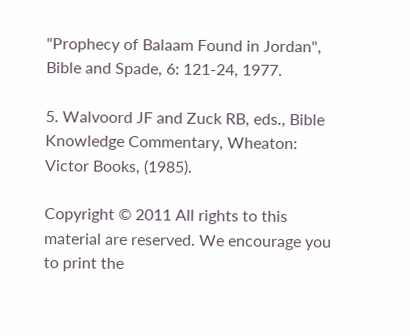"Prophecy of Balaam Found in Jordan", Bible and Spade, 6: 121-24, 1977.

5. Walvoord JF and Zuck RB, eds., Bible Knowledge Commentary, Wheaton: Victor Books, (1985).

Copyright © 2011 All rights to this material are reserved. We encourage you to print the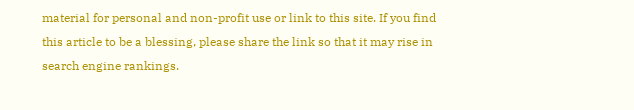material for personal and non-profit use or link to this site. If you find this article to be a blessing, please share the link so that it may rise in search engine rankings.